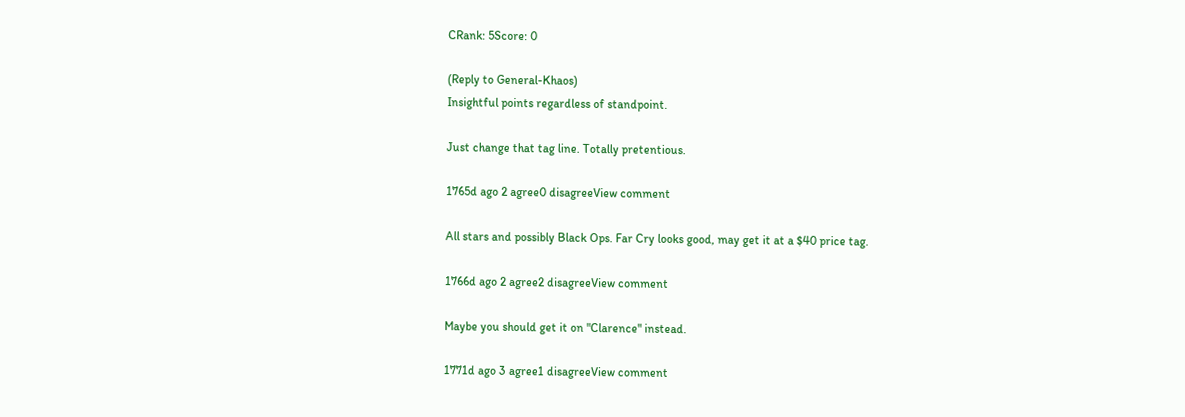CRank: 5Score: 0

(Reply to General-Khaos)
Insightful points regardless of standpoint.

Just change that tag line. Totally pretentious.

1765d ago 2 agree0 disagreeView comment

All stars and possibly Black Ops. Far Cry looks good, may get it at a $40 price tag.

1766d ago 2 agree2 disagreeView comment

Maybe you should get it on "Clarence" instead.

1771d ago 3 agree1 disagreeView comment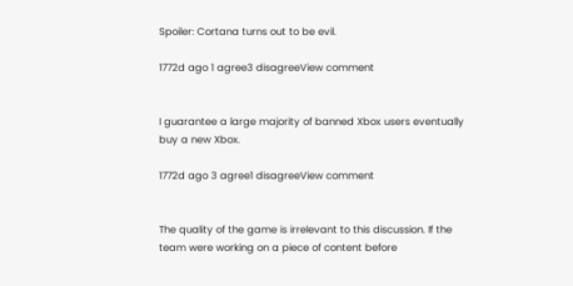Spoiler: Cortana turns out to be evil.

1772d ago 1 agree3 disagreeView comment


I guarantee a large majority of banned Xbox users eventually buy a new Xbox.

1772d ago 3 agree1 disagreeView comment


The quality of the game is irrelevant to this discussion. If the team were working on a piece of content before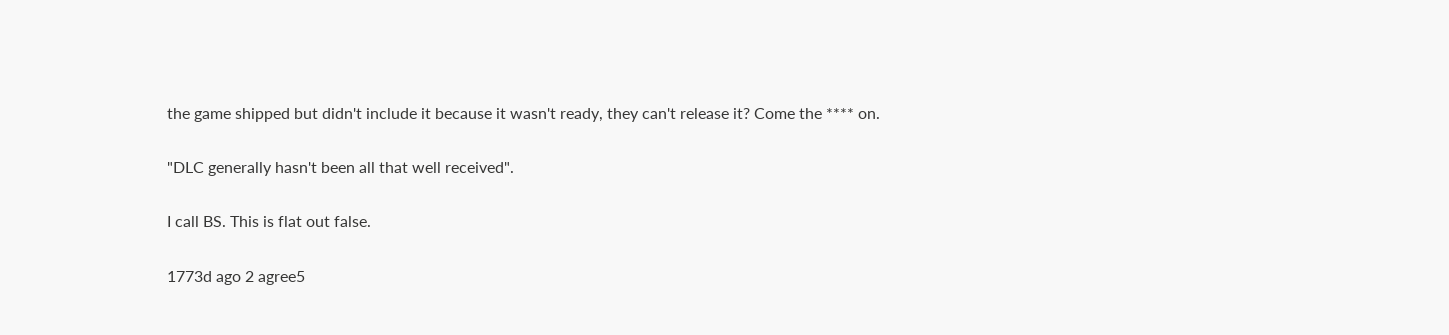the game shipped but didn't include it because it wasn't ready, they can't release it? Come the **** on.

"DLC generally hasn't been all that well received".

I call BS. This is flat out false.

1773d ago 2 agree5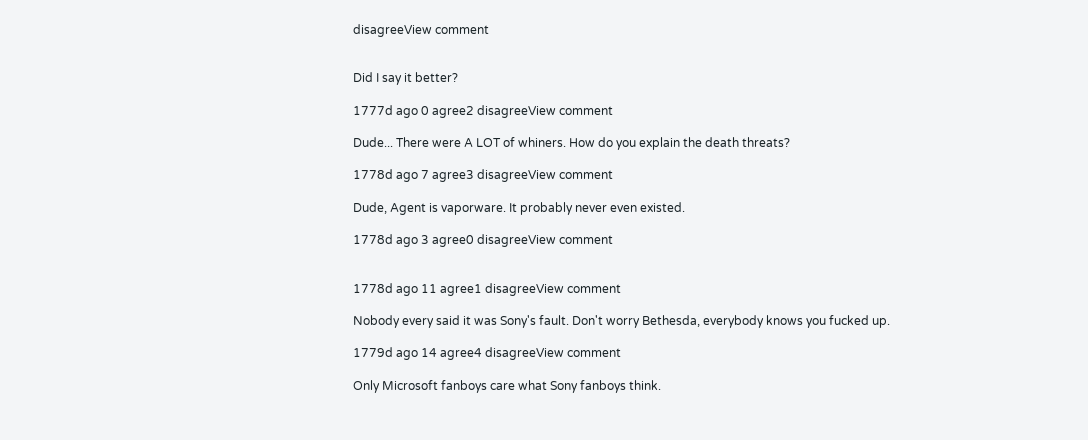disagreeView comment


Did I say it better?

1777d ago 0 agree2 disagreeView comment

Dude... There were A LOT of whiners. How do you explain the death threats?

1778d ago 7 agree3 disagreeView comment

Dude, Agent is vaporware. It probably never even existed.

1778d ago 3 agree0 disagreeView comment


1778d ago 11 agree1 disagreeView comment

Nobody every said it was Sony's fault. Don't worry Bethesda, everybody knows you fucked up.

1779d ago 14 agree4 disagreeView comment

Only Microsoft fanboys care what Sony fanboys think.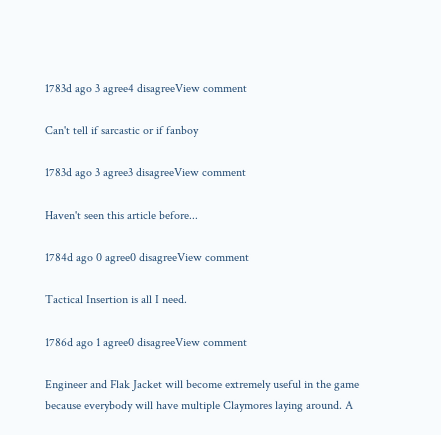1783d ago 3 agree4 disagreeView comment

Can't tell if sarcastic or if fanboy

1783d ago 3 agree3 disagreeView comment

Haven't seen this article before...

1784d ago 0 agree0 disagreeView comment

Tactical Insertion is all I need.

1786d ago 1 agree0 disagreeView comment

Engineer and Flak Jacket will become extremely useful in the game because everybody will have multiple Claymores laying around. A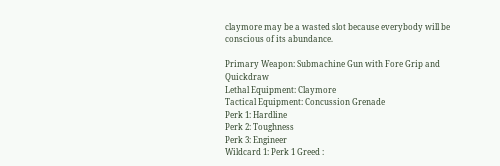claymore may be a wasted slot because everybody will be conscious of its abundance.

Primary Weapon: Submachine Gun with Fore Grip and Quickdraw
Lethal Equipment: Claymore
Tactical Equipment: Concussion Grenade
Perk 1: Hardline
Perk 2: Toughness
Perk 3: Engineer
Wildcard 1: Perk 1 Greed :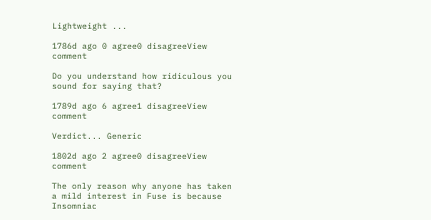Lightweight ...

1786d ago 0 agree0 disagreeView comment

Do you understand how ridiculous you sound for saying that?

1789d ago 6 agree1 disagreeView comment

Verdict... Generic

1802d ago 2 agree0 disagreeView comment

The only reason why anyone has taken a mild interest in Fuse is because Insomniac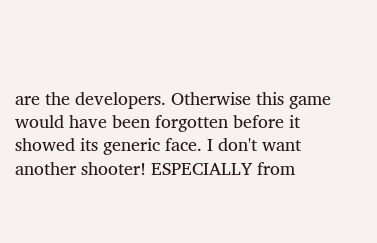are the developers. Otherwise this game would have been forgotten before it showed its generic face. I don't want another shooter! ESPECIALLY from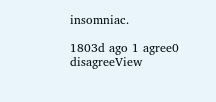insomniac.

1803d ago 1 agree0 disagreeView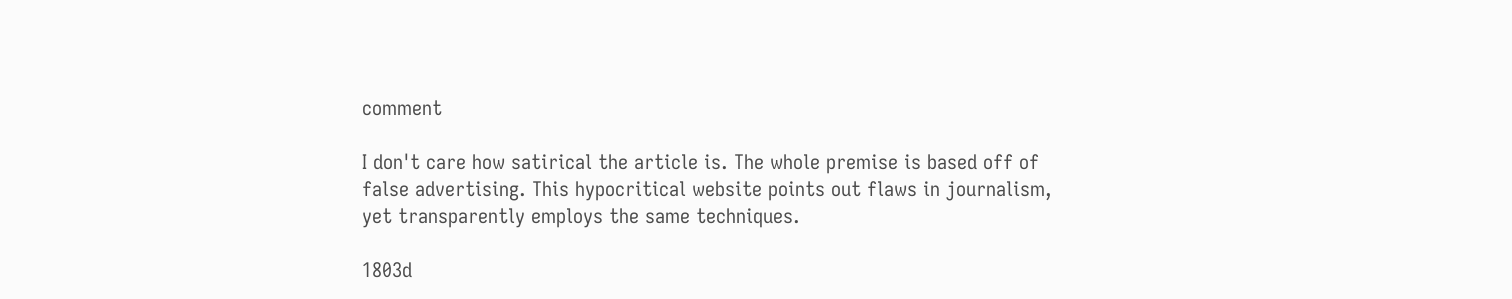comment

I don't care how satirical the article is. The whole premise is based off of false advertising. This hypocritical website points out flaws in journalism, yet transparently employs the same techniques.

1803d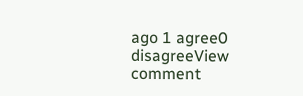ago 1 agree0 disagreeView comment